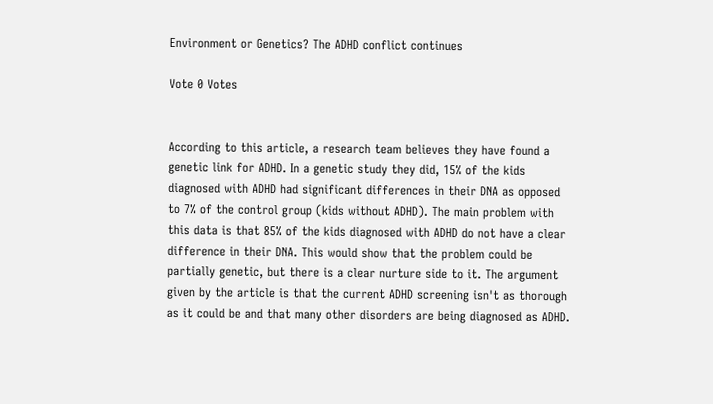Environment or Genetics? The ADHD conflict continues

Vote 0 Votes


According to this article, a research team believes they have found a genetic link for ADHD. In a genetic study they did, 15% of the kids diagnosed with ADHD had significant differences in their DNA as opposed to 7% of the control group (kids without ADHD). The main problem with this data is that 85% of the kids diagnosed with ADHD do not have a clear difference in their DNA. This would show that the problem could be partially genetic, but there is a clear nurture side to it. The argument given by the article is that the current ADHD screening isn't as thorough as it could be and that many other disorders are being diagnosed as ADHD.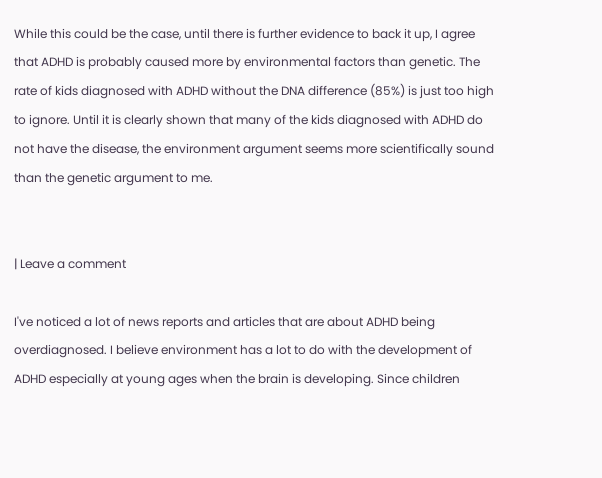While this could be the case, until there is further evidence to back it up, I agree that ADHD is probably caused more by environmental factors than genetic. The rate of kids diagnosed with ADHD without the DNA difference (85%) is just too high to ignore. Until it is clearly shown that many of the kids diagnosed with ADHD do not have the disease, the environment argument seems more scientifically sound than the genetic argument to me.


| Leave a comment

I've noticed a lot of news reports and articles that are about ADHD being overdiagnosed. I believe environment has a lot to do with the development of ADHD especially at young ages when the brain is developing. Since children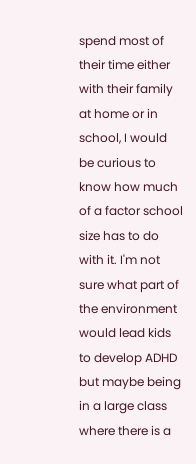spend most of their time either with their family at home or in school, I would be curious to know how much of a factor school size has to do with it. I'm not sure what part of the environment would lead kids to develop ADHD but maybe being in a large class where there is a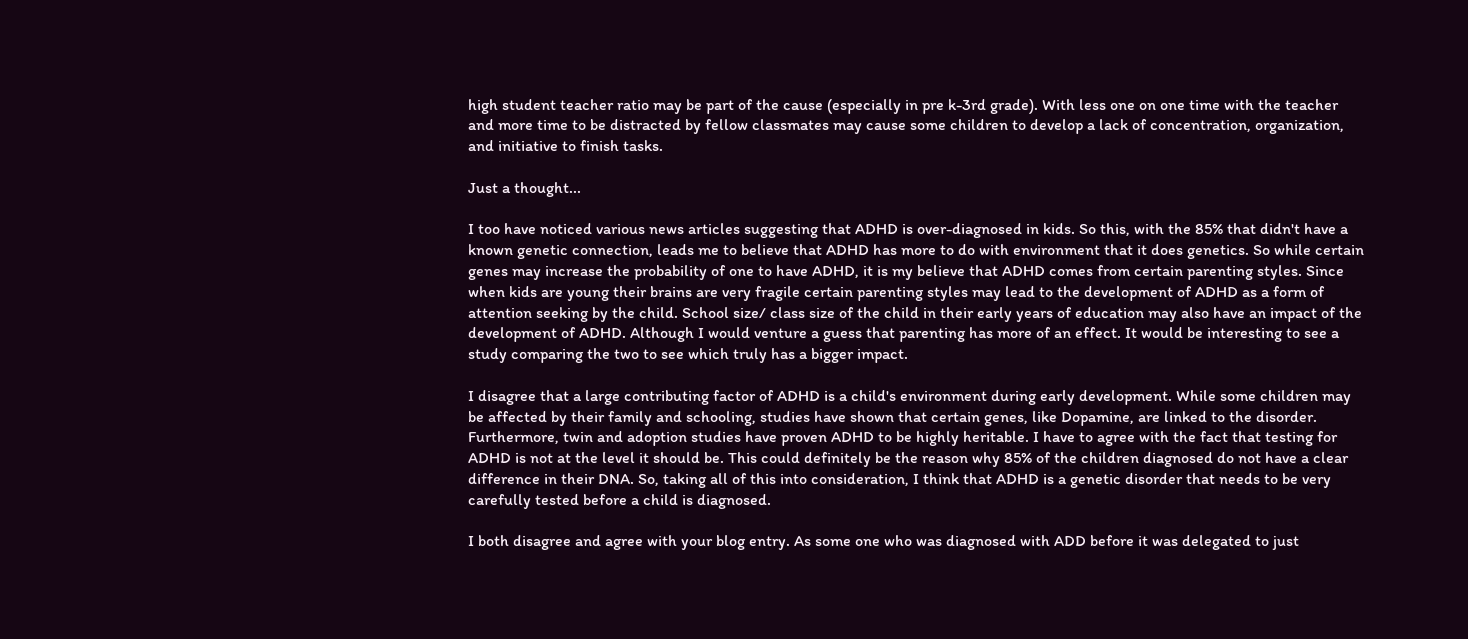high student teacher ratio may be part of the cause (especially in pre k-3rd grade). With less one on one time with the teacher and more time to be distracted by fellow classmates may cause some children to develop a lack of concentration, organization, and initiative to finish tasks.

Just a thought...

I too have noticed various news articles suggesting that ADHD is over-diagnosed in kids. So this, with the 85% that didn't have a known genetic connection, leads me to believe that ADHD has more to do with environment that it does genetics. So while certain genes may increase the probability of one to have ADHD, it is my believe that ADHD comes from certain parenting styles. Since when kids are young their brains are very fragile certain parenting styles may lead to the development of ADHD as a form of attention seeking by the child. School size/ class size of the child in their early years of education may also have an impact of the development of ADHD. Although I would venture a guess that parenting has more of an effect. It would be interesting to see a study comparing the two to see which truly has a bigger impact.

I disagree that a large contributing factor of ADHD is a child's environment during early development. While some children may be affected by their family and schooling, studies have shown that certain genes, like Dopamine, are linked to the disorder. Furthermore, twin and adoption studies have proven ADHD to be highly heritable. I have to agree with the fact that testing for ADHD is not at the level it should be. This could definitely be the reason why 85% of the children diagnosed do not have a clear difference in their DNA. So, taking all of this into consideration, I think that ADHD is a genetic disorder that needs to be very carefully tested before a child is diagnosed.

I both disagree and agree with your blog entry. As some one who was diagnosed with ADD before it was delegated to just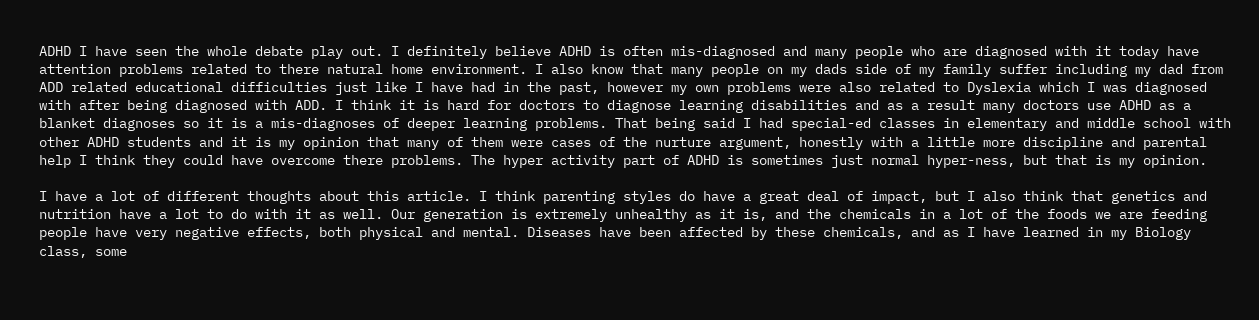ADHD I have seen the whole debate play out. I definitely believe ADHD is often mis-diagnosed and many people who are diagnosed with it today have attention problems related to there natural home environment. I also know that many people on my dads side of my family suffer including my dad from ADD related educational difficulties just like I have had in the past, however my own problems were also related to Dyslexia which I was diagnosed with after being diagnosed with ADD. I think it is hard for doctors to diagnose learning disabilities and as a result many doctors use ADHD as a blanket diagnoses so it is a mis-diagnoses of deeper learning problems. That being said I had special-ed classes in elementary and middle school with other ADHD students and it is my opinion that many of them were cases of the nurture argument, honestly with a little more discipline and parental help I think they could have overcome there problems. The hyper activity part of ADHD is sometimes just normal hyper-ness, but that is my opinion.

I have a lot of different thoughts about this article. I think parenting styles do have a great deal of impact, but I also think that genetics and nutrition have a lot to do with it as well. Our generation is extremely unhealthy as it is, and the chemicals in a lot of the foods we are feeding people have very negative effects, both physical and mental. Diseases have been affected by these chemicals, and as I have learned in my Biology class, some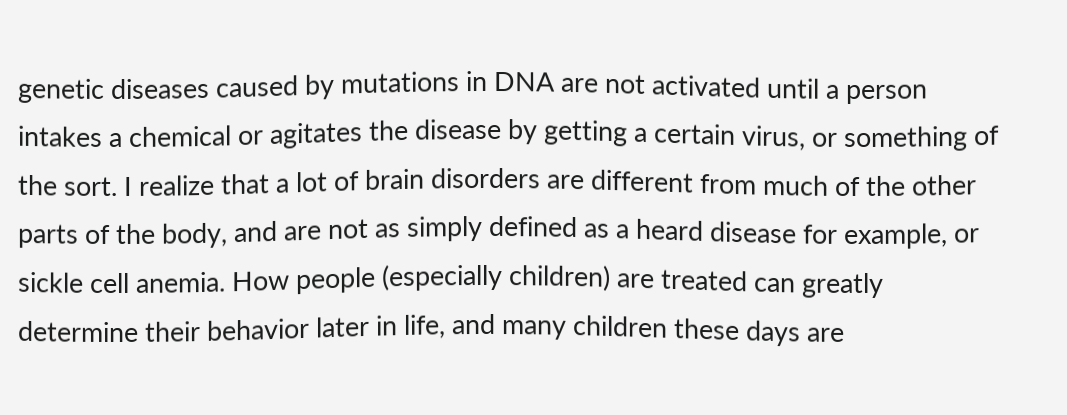genetic diseases caused by mutations in DNA are not activated until a person intakes a chemical or agitates the disease by getting a certain virus, or something of the sort. I realize that a lot of brain disorders are different from much of the other parts of the body, and are not as simply defined as a heard disease for example, or sickle cell anemia. How people (especially children) are treated can greatly determine their behavior later in life, and many children these days are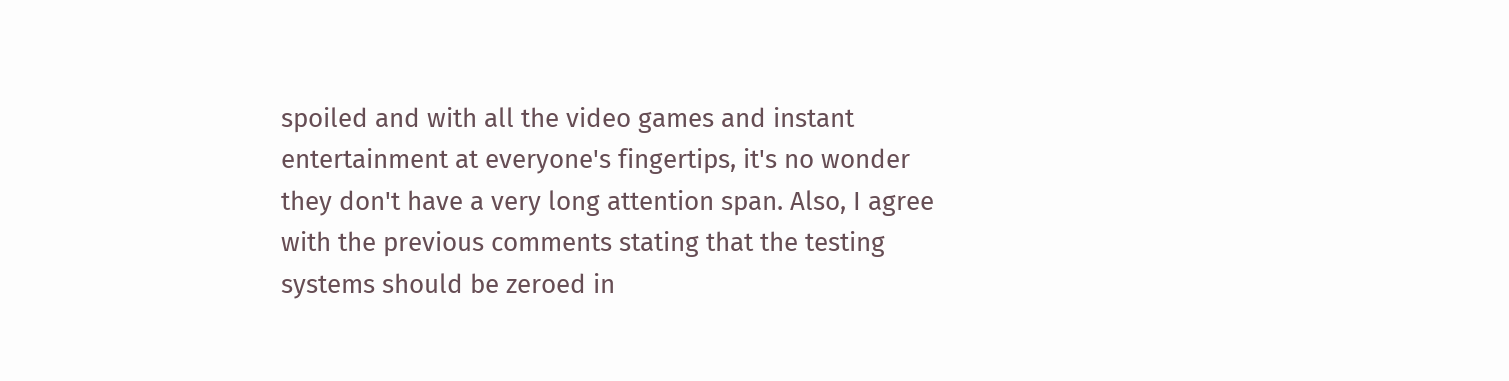spoiled and with all the video games and instant entertainment at everyone's fingertips, it's no wonder they don't have a very long attention span. Also, I agree with the previous comments stating that the testing systems should be zeroed in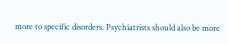more to specific disorders. Psychiatrists should also be more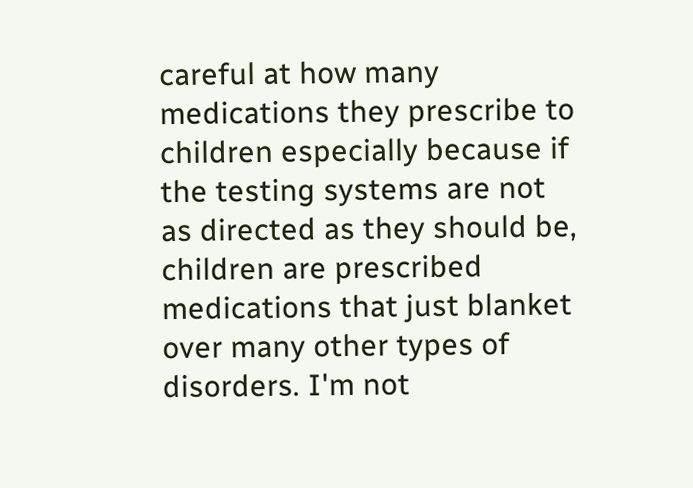careful at how many medications they prescribe to children especially because if the testing systems are not as directed as they should be, children are prescribed medications that just blanket over many other types of disorders. I'm not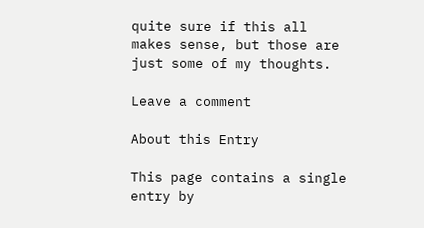quite sure if this all makes sense, but those are just some of my thoughts.

Leave a comment

About this Entry

This page contains a single entry by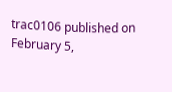trac0106 published on February 5,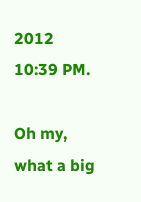2012 10:39 PM.

Oh my, what a big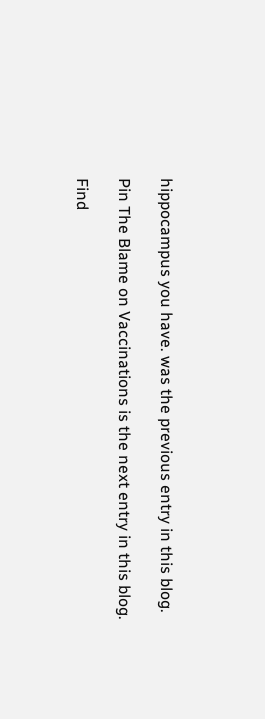hippocampus you have. was the previous entry in this blog.

Pin The Blame on Vaccinations is the next entry in this blog.

Find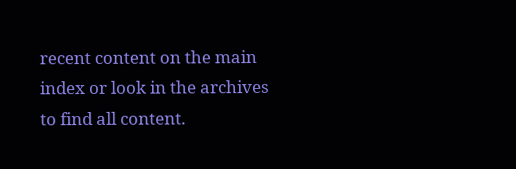recent content on the main index or look in the archives to find all content.